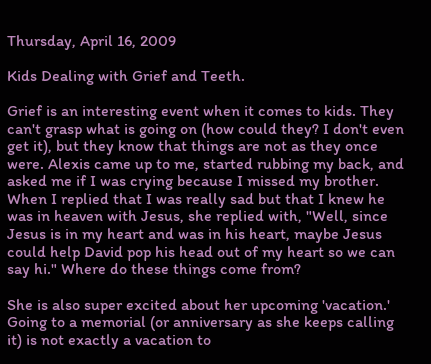Thursday, April 16, 2009

Kids Dealing with Grief and Teeth.

Grief is an interesting event when it comes to kids. They can't grasp what is going on (how could they? I don't even get it), but they know that things are not as they once were. Alexis came up to me, started rubbing my back, and asked me if I was crying because I missed my brother. When I replied that I was really sad but that I knew he was in heaven with Jesus, she replied with, "Well, since Jesus is in my heart and was in his heart, maybe Jesus could help David pop his head out of my heart so we can say hi." Where do these things come from?

She is also super excited about her upcoming 'vacation.' Going to a memorial (or anniversary as she keeps calling it) is not exactly a vacation to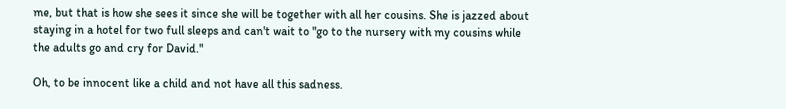me, but that is how she sees it since she will be together with all her cousins. She is jazzed about staying in a hotel for two full sleeps and can't wait to "go to the nursery with my cousins while the adults go and cry for David."

Oh, to be innocent like a child and not have all this sadness.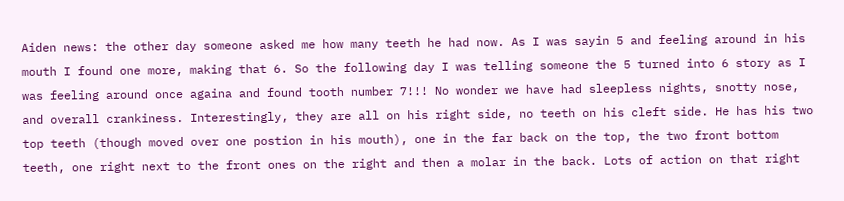Aiden news: the other day someone asked me how many teeth he had now. As I was sayin 5 and feeling around in his mouth I found one more, making that 6. So the following day I was telling someone the 5 turned into 6 story as I was feeling around once againa and found tooth number 7!!! No wonder we have had sleepless nights, snotty nose, and overall crankiness. Interestingly, they are all on his right side, no teeth on his cleft side. He has his two top teeth (though moved over one postion in his mouth), one in the far back on the top, the two front bottom teeth, one right next to the front ones on the right and then a molar in the back. Lots of action on that right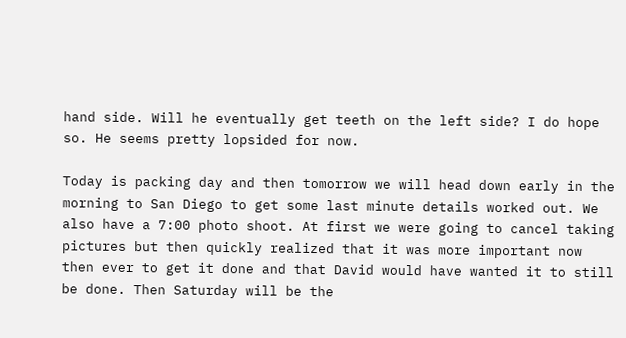hand side. Will he eventually get teeth on the left side? I do hope so. He seems pretty lopsided for now.

Today is packing day and then tomorrow we will head down early in the morning to San Diego to get some last minute details worked out. We also have a 7:00 photo shoot. At first we were going to cancel taking pictures but then quickly realized that it was more important now then ever to get it done and that David would have wanted it to still be done. Then Saturday will be the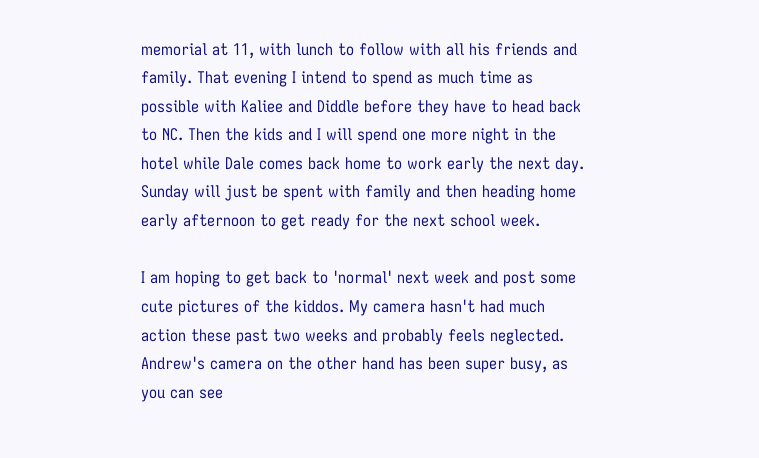memorial at 11, with lunch to follow with all his friends and family. That evening I intend to spend as much time as possible with Kaliee and Diddle before they have to head back to NC. Then the kids and I will spend one more night in the hotel while Dale comes back home to work early the next day. Sunday will just be spent with family and then heading home early afternoon to get ready for the next school week.

I am hoping to get back to 'normal' next week and post some cute pictures of the kiddos. My camera hasn't had much action these past two weeks and probably feels neglected. Andrew's camera on the other hand has been super busy, as you can see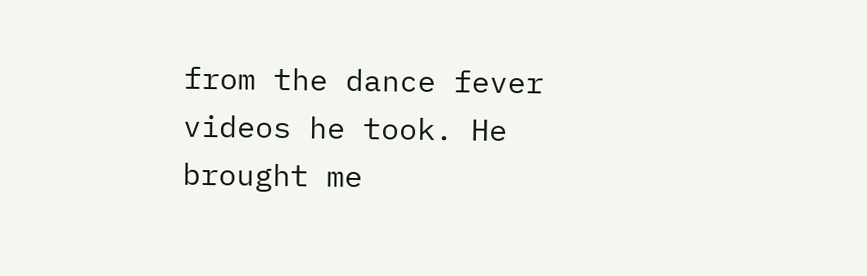from the dance fever videos he took. He brought me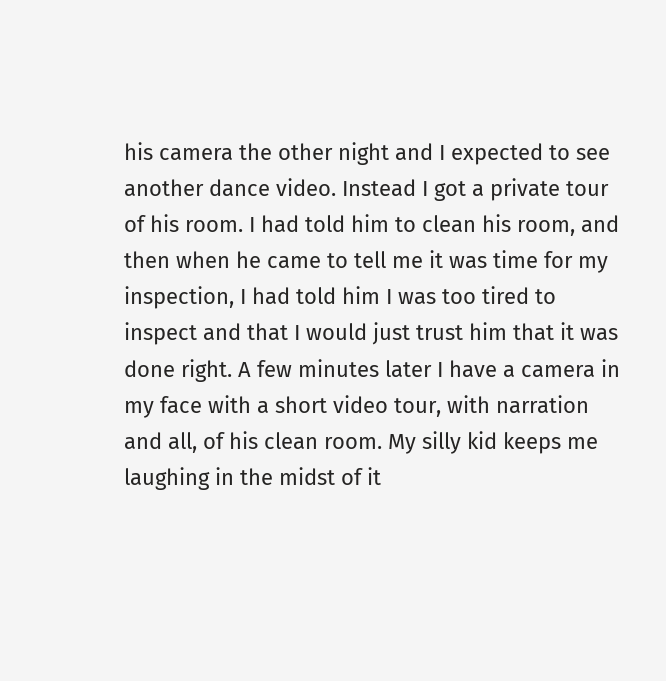his camera the other night and I expected to see another dance video. Instead I got a private tour of his room. I had told him to clean his room, and then when he came to tell me it was time for my inspection, I had told him I was too tired to inspect and that I would just trust him that it was done right. A few minutes later I have a camera in my face with a short video tour, with narration and all, of his clean room. My silly kid keeps me laughing in the midst of it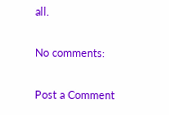all.

No comments:

Post a Comment